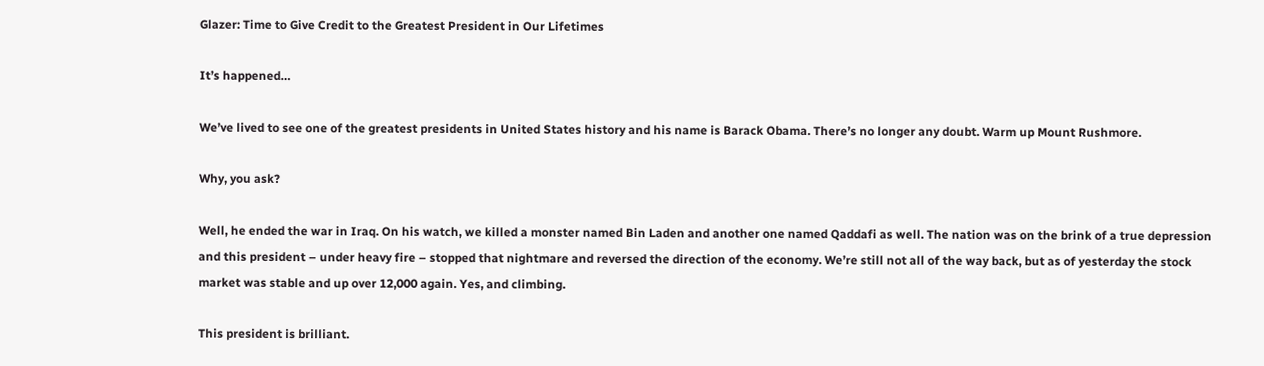Glazer: Time to Give Credit to the Greatest President in Our Lifetimes

It’s happened…

We’ve lived to see one of the greatest presidents in United States history and his name is Barack Obama. There’s no longer any doubt. Warm up Mount Rushmore.

Why, you ask?

Well, he ended the war in Iraq. On his watch, we killed a monster named Bin Laden and another one named Qaddafi as well. The nation was on the brink of a true depression and this president – under heavy fire – stopped that nightmare and reversed the direction of the economy. We’re still not all of the way back, but as of yesterday the stock market was stable and up over 12,000 again. Yes, and climbing.

This president is brilliant.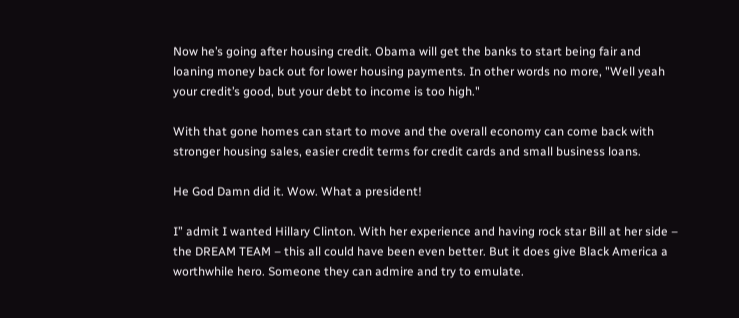Now he’s going after housing credit. Obama will get the banks to start being fair and loaning money back out for lower housing payments. In other words no more, "Well yeah your credit’s good, but your debt to income is too high."

With that gone homes can start to move and the overall economy can come back with stronger housing sales, easier credit terms for credit cards and small business loans.

He God Damn did it. Wow. What a president!

I” admit I wanted Hillary Clinton. With her experience and having rock star Bill at her side – the DREAM TEAM – this all could have been even better. But it does give Black America a worthwhile hero. Someone they can admire and try to emulate.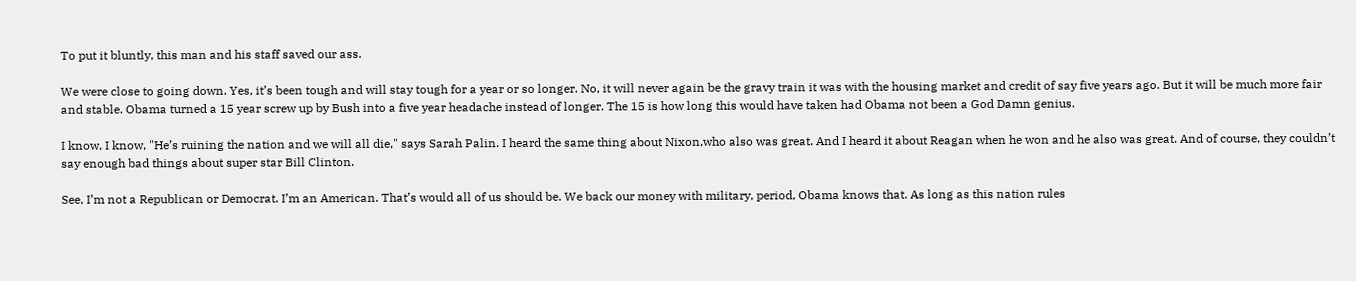To put it bluntly, this man and his staff saved our ass.

We were close to going down. Yes, it’s been tough and will stay tough for a year or so longer. No, it will never again be the gravy train it was with the housing market and credit of say five years ago. But it will be much more fair and stable. Obama turned a 15 year screw up by Bush into a five year headache instead of longer. The 15 is how long this would have taken had Obama not been a God Damn genius.

I know, I know, "He’s ruining the nation and we will all die," says Sarah Palin. I heard the same thing about Nixon,who also was great. And I heard it about Reagan when he won and he also was great. And of course, they couldn’t say enough bad things about super star Bill Clinton.

See, I’m not a Republican or Democrat. I’m an American. That’s would all of us should be. We back our money with military, period, Obama knows that. As long as this nation rules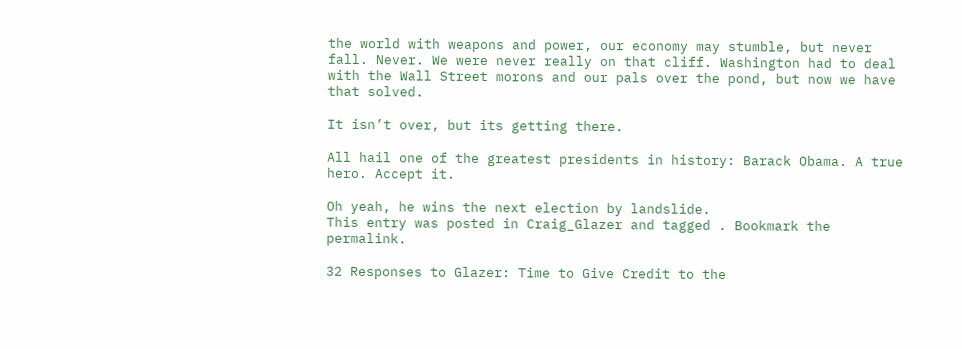the world with weapons and power, our economy may stumble, but never fall. Never. We were never really on that cliff. Washington had to deal with the Wall Street morons and our pals over the pond, but now we have that solved.

It isn’t over, but its getting there.

All hail one of the greatest presidents in history: Barack Obama. A true hero. Accept it.

Oh yeah, he wins the next election by landslide.
This entry was posted in Craig_Glazer and tagged . Bookmark the permalink.

32 Responses to Glazer: Time to Give Credit to the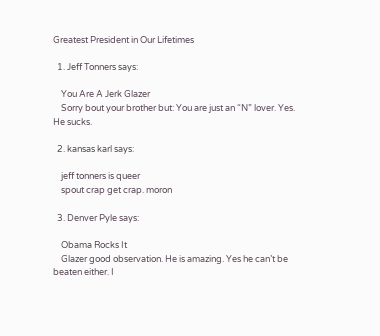Greatest President in Our Lifetimes

  1. Jeff Tonners says:

    You Are A Jerk Glazer
    Sorry bout your brother but: You are just an “N” lover. Yes. He sucks.

  2. kansas karl says:

    jeff tonners is queer
    spout crap get crap. moron

  3. Denver Pyle says:

    Obama Rocks It
    Glazer good observation. He is amazing. Yes he can’t be beaten either. I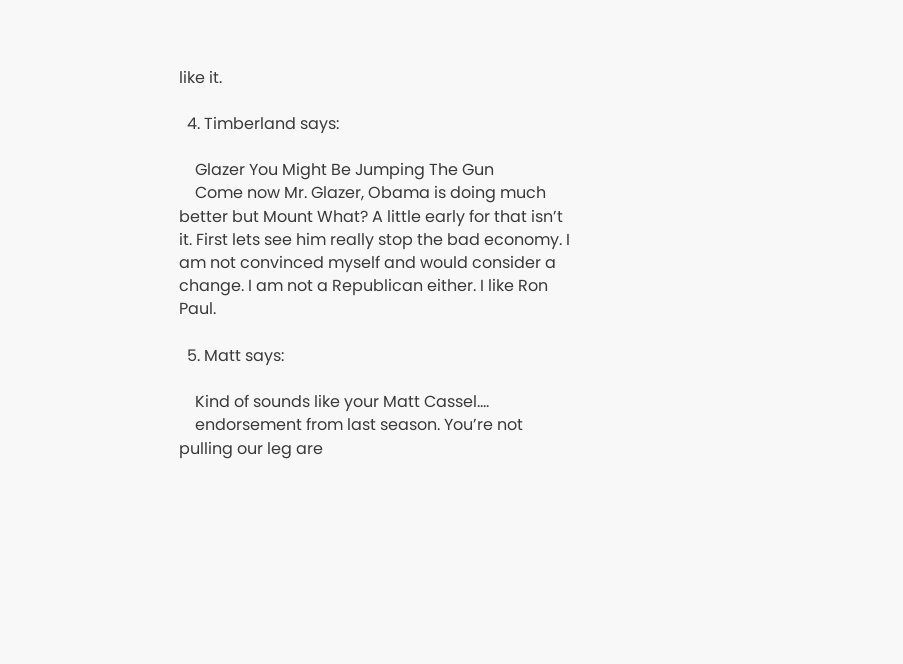like it.

  4. Timberland says:

    Glazer You Might Be Jumping The Gun
    Come now Mr. Glazer, Obama is doing much better but Mount What? A little early for that isn’t it. First lets see him really stop the bad economy. I am not convinced myself and would consider a change. I am not a Republican either. I like Ron Paul.

  5. Matt says:

    Kind of sounds like your Matt Cassel….
    endorsement from last season. You’re not pulling our leg are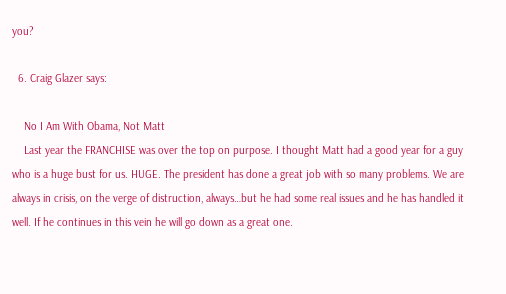you?

  6. Craig Glazer says:

    No I Am With Obama, Not Matt
    Last year the FRANCHISE was over the top on purpose. I thought Matt had a good year for a guy who is a huge bust for us. HUGE. The president has done a great job with so many problems. We are always in crisis, on the verge of distruction, always…but he had some real issues and he has handled it well. If he continues in this vein he will go down as a great one.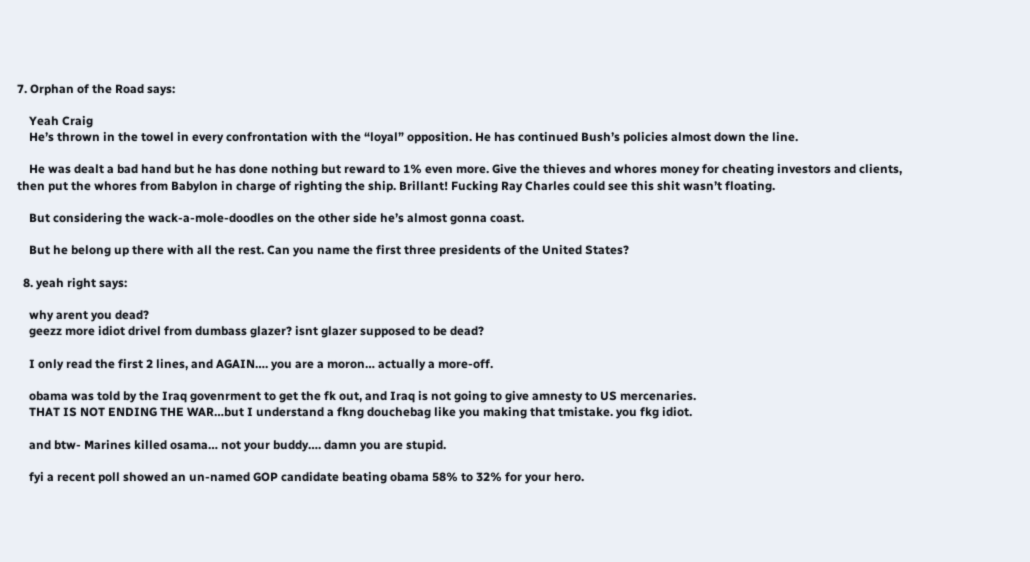7. Orphan of the Road says:

    Yeah Craig
    He’s thrown in the towel in every confrontation with the “loyal” opposition. He has continued Bush’s policies almost down the line.

    He was dealt a bad hand but he has done nothing but reward to 1% even more. Give the thieves and whores money for cheating investors and clients, then put the whores from Babylon in charge of righting the ship. Brillant! Fucking Ray Charles could see this shit wasn’t floating.

    But considering the wack-a-mole-doodles on the other side he’s almost gonna coast.

    But he belong up there with all the rest. Can you name the first three presidents of the United States?

  8. yeah right says:

    why arent you dead?
    geezz more idiot drivel from dumbass glazer? isnt glazer supposed to be dead?

    I only read the first 2 lines, and AGAIN…. you are a moron… actually a more-off.

    obama was told by the Iraq govenrment to get the fk out, and Iraq is not going to give amnesty to US mercenaries.
    THAT IS NOT ENDING THE WAR…but I understand a fkng douchebag like you making that tmistake. you fkg idiot.

    and btw- Marines killed osama… not your buddy…. damn you are stupid.

    fyi a recent poll showed an un-named GOP candidate beating obama 58% to 32% for your hero.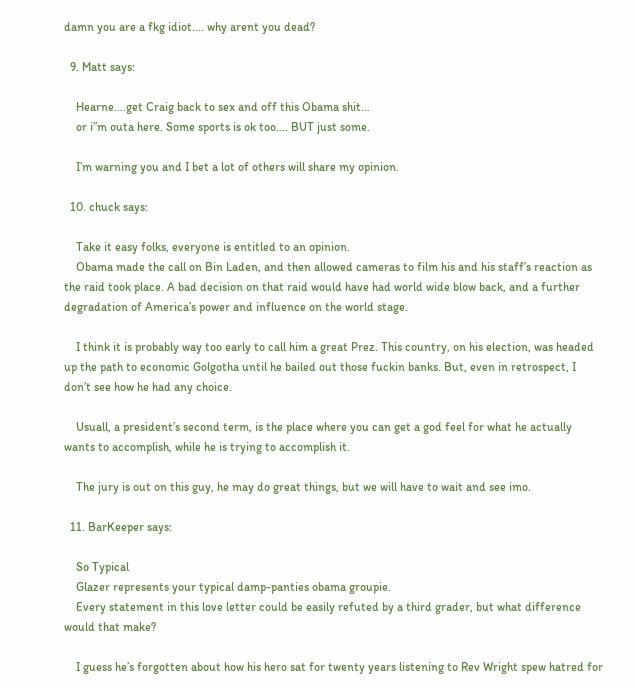damn you are a fkg idiot…. why arent you dead?

  9. Matt says:

    Hearne….get Craig back to sex and off this Obama shit…
    or i”m outa here. Some sports is ok too…. BUT just some.

    I’m warning you and I bet a lot of others will share my opinion.

  10. chuck says:

    Take it easy folks, everyone is entitled to an opinion.
    Obama made the call on Bin Laden, and then allowed cameras to film his and his staff’s reaction as the raid took place. A bad decision on that raid would have had world wide blow back, and a further degradation of America’s power and influence on the world stage.

    I think it is probably way too early to call him a great Prez. This country, on his election, was headed up the path to economic Golgotha until he bailed out those fuckin banks. But, even in retrospect, I don’t see how he had any choice.

    Usuall, a president’s second term, is the place where you can get a god feel for what he actually wants to accomplish, while he is trying to accomplish it.

    The jury is out on this guy, he may do great things, but we will have to wait and see imo.

  11. BarKeeper says:

    So Typical
    Glazer represents your typical damp-panties obama groupie.
    Every statement in this love letter could be easily refuted by a third grader, but what difference would that make?

    I guess he’s forgotten about how his hero sat for twenty years listening to Rev Wright spew hatred for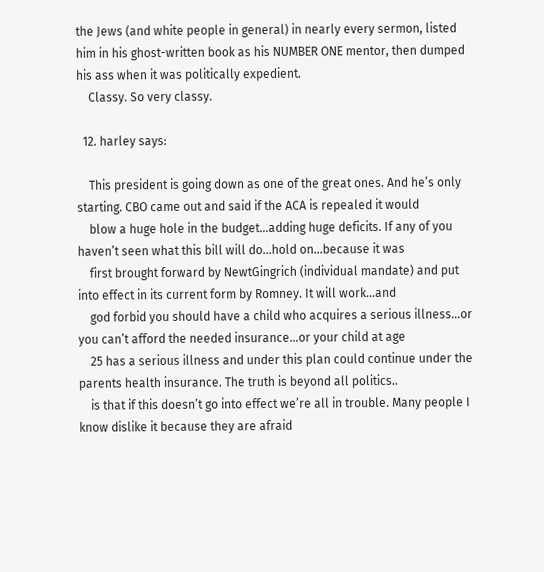the Jews (and white people in general) in nearly every sermon, listed him in his ghost-written book as his NUMBER ONE mentor, then dumped his ass when it was politically expedient.
    Classy. So very classy.

  12. harley says:

    This president is going down as one of the great ones. And he’s only starting. CBO came out and said if the ACA is repealed it would
    blow a huge hole in the budget…adding huge deficits. If any of you haven’t seen what this bill will do…hold on…because it was
    first brought forward by NewtGingrich (individual mandate) and put into effect in its current form by Romney. It will work…and
    god forbid you should have a child who acquires a serious illness…or you can’t afford the needed insurance…or your child at age
    25 has a serious illness and under this plan could continue under the parents health insurance. The truth is beyond all politics..
    is that if this doesn’t go into effect we’re all in trouble. Many people I know dislike it because they are afraid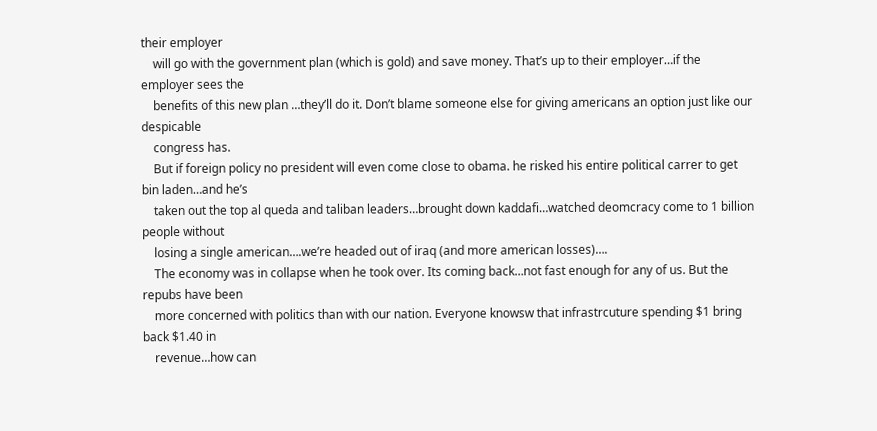their employer
    will go with the government plan (which is gold) and save money. That’s up to their employer…if the employer sees the
    benefits of this new plan …they’ll do it. Don’t blame someone else for giving americans an option just like our despicable
    congress has.
    But if foreign policy no president will even come close to obama. he risked his entire political carrer to get bin laden…and he’s
    taken out the top al queda and taliban leaders…brought down kaddafi…watched deomcracy come to 1 billion people without
    losing a single american….we’re headed out of iraq (and more american losses)….
    The economy was in collapse when he took over. Its coming back…not fast enough for any of us. But the repubs have been
    more concerned with politics than with our nation. Everyone knowsw that infrastrcuture spending $1 bring back $1.40 in
    revenue…how can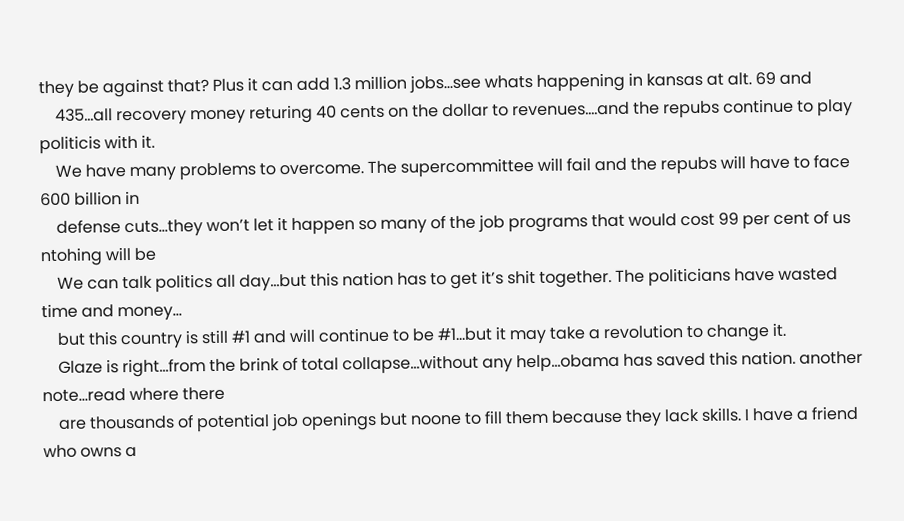they be against that? Plus it can add 1.3 million jobs…see whats happening in kansas at alt. 69 and
    435…all recovery money returing 40 cents on the dollar to revenues….and the repubs continue to play politicis with it.
    We have many problems to overcome. The supercommittee will fail and the repubs will have to face 600 billion in
    defense cuts…they won’t let it happen so many of the job programs that would cost 99 per cent of us ntohing will be
    We can talk politics all day…but this nation has to get it’s shit together. The politicians have wasted time and money…
    but this country is still #1 and will continue to be #1…but it may take a revolution to change it.
    Glaze is right…from the brink of total collapse…without any help…obama has saved this nation. another note…read where there
    are thousands of potential job openings but noone to fill them because they lack skills. I have a friend who owns a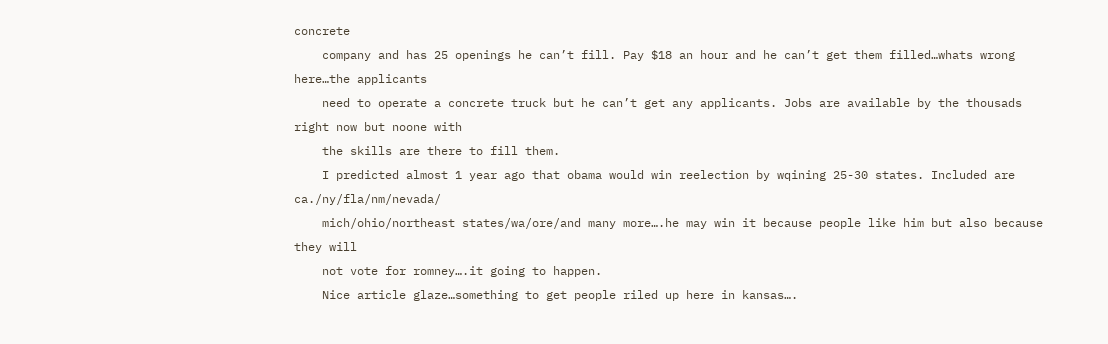concrete
    company and has 25 openings he can’t fill. Pay $18 an hour and he can’t get them filled…whats wrong here…the applicants
    need to operate a concrete truck but he can’t get any applicants. Jobs are available by the thousads right now but noone with
    the skills are there to fill them.
    I predicted almost 1 year ago that obama would win reelection by wqining 25-30 states. Included are ca./ny/fla/nm/nevada/
    mich/ohio/northeast states/wa/ore/and many more….he may win it because people like him but also because they will
    not vote for romney….it going to happen.
    Nice article glaze…something to get people riled up here in kansas….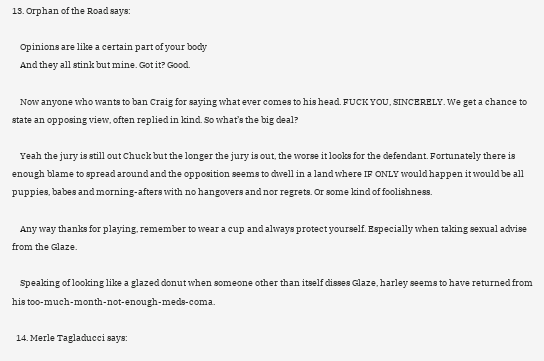13. Orphan of the Road says:

    Opinions are like a certain part of your body
    And they all stink but mine. Got it? Good.

    Now anyone who wants to ban Craig for saying what ever comes to his head. FUCK YOU, SINCERELY. We get a chance to state an opposing view, often replied in kind. So what’s the big deal?

    Yeah the jury is still out Chuck but the longer the jury is out, the worse it looks for the defendant. Fortunately there is enough blame to spread around and the opposition seems to dwell in a land where IF ONLY would happen it would be all puppies, babes and morning-afters with no hangovers and nor regrets. Or some kind of foolishness.

    Any way thanks for playing, remember to wear a cup and always protect yourself. Especially when taking sexual advise from the Glaze.

    Speaking of looking like a glazed donut when someone other than itself disses Glaze, harley seems to have returned from his too-much-month-not-enough-meds-coma.

  14. Merle Tagladucci says: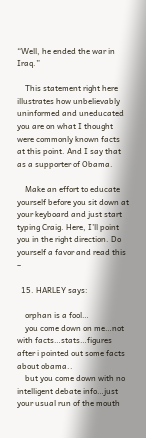“Well, he ended the war in Iraq.”

    This statement right here illustrates how unbelievably uninformed and uneducated you are on what I thought were commonly known facts at this point. And I say that as a supporter of Obama.

    Make an effort to educate yourself before you sit down at your keyboard and just start typing Craig. Here, I’ll point you in the right direction. Do yourself a favor and read this –

  15. HARLEY says:

    orphan is a fool…
    you come down on me…not with facts…stats…figures after i pointed out some facts about obama..
    but you come down with no intelligent debate info…just your usual run of the mouth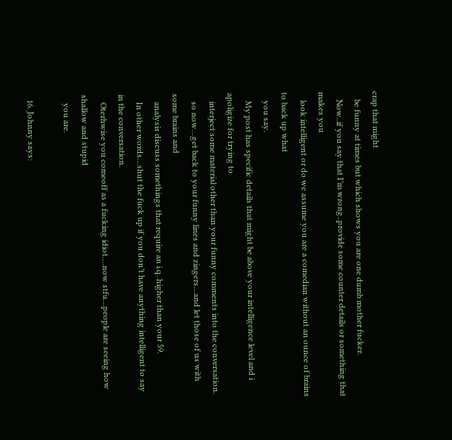crap that might
    be funny at times but which shows you are one dumb mother fucker.
    Now..if you say that I’m wrong..provide some counter details or something that makes you
    look intelligent or do we assume you are a comedian without an ounce of brains to back up what
    you say.
    My post has specific details that might be above your intelligence level and i apoligize for trying to
    interject some material other than your funny comments into the conversation.
    so now…get back to your funny lines and zingers…and let those of us with some brains and
    analysis discuss somethings that require an i.q. higher than your 59.
    In other words…shut the fuck up if you don’t have anything intelligent to say in the conversation.
    Oterhwise you comeoff as a fucking idiot….now stfu…people are seeing how shallow and stupid
    you are.

  16. Johnny says: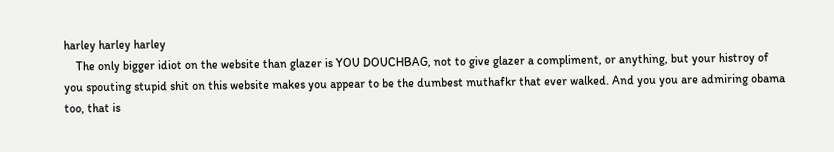harley harley harley
    The only bigger idiot on the website than glazer is YOU DOUCHBAG, not to give glazer a compliment, or anything, but your histroy of you spouting stupid shit on this website makes you appear to be the dumbest muthafkr that ever walked. And you you are admiring obama too, that is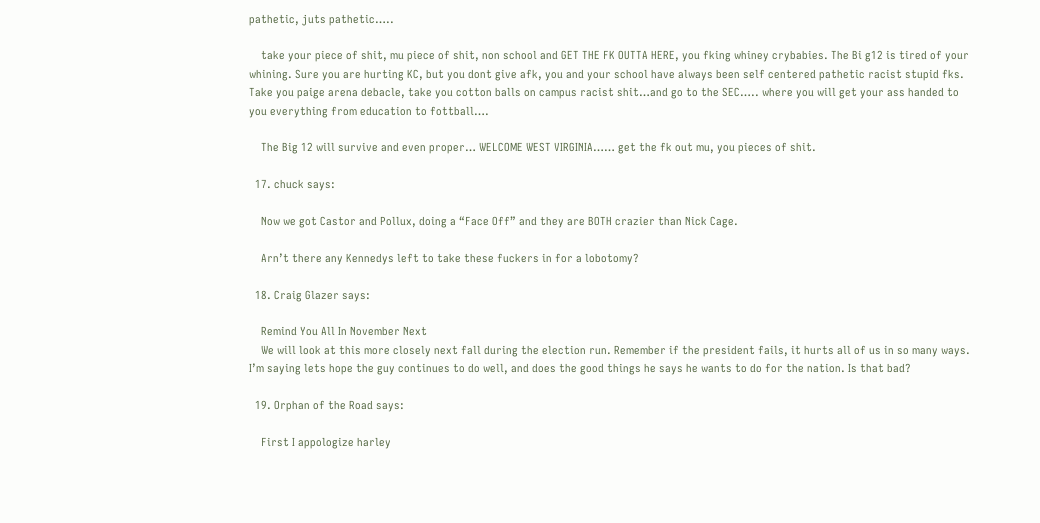pathetic, juts pathetic…..

    take your piece of shit, mu piece of shit, non school and GET THE FK OUTTA HERE, you fking whiney crybabies. The Bi g12 is tired of your whining. Sure you are hurting KC, but you dont give afk, you and your school have always been self centered pathetic racist stupid fks. Take you paige arena debacle, take you cotton balls on campus racist shit…and go to the SEC….. where you will get your ass handed to you everything from education to fottball….

    The Big 12 will survive and even proper… WELCOME WEST VIRGINIA…… get the fk out mu, you pieces of shit.

  17. chuck says:

    Now we got Castor and Pollux, doing a “Face Off” and they are BOTH crazier than Nick Cage.

    Arn’t there any Kennedys left to take these fuckers in for a lobotomy?

  18. Craig Glazer says:

    Remind You All In November Next
    We will look at this more closely next fall during the election run. Remember if the president fails, it hurts all of us in so many ways. I’m saying lets hope the guy continues to do well, and does the good things he says he wants to do for the nation. Is that bad?

  19. Orphan of the Road says:

    First I appologize harley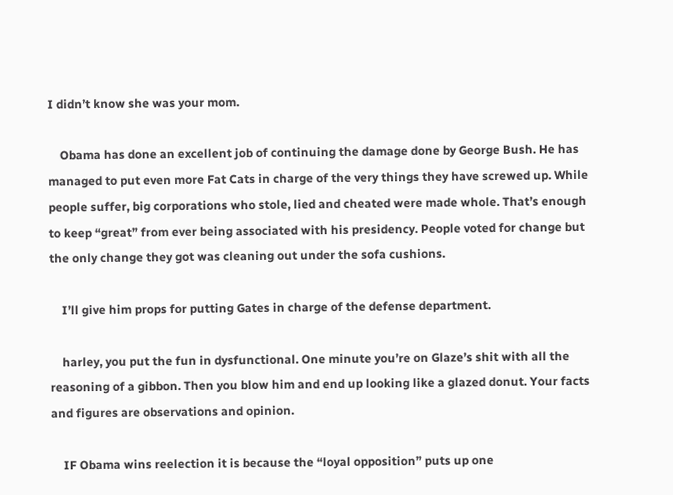I didn’t know she was your mom.

    Obama has done an excellent job of continuing the damage done by George Bush. He has managed to put even more Fat Cats in charge of the very things they have screwed up. While people suffer, big corporations who stole, lied and cheated were made whole. That’s enough to keep “great” from ever being associated with his presidency. People voted for change but the only change they got was cleaning out under the sofa cushions.

    I’ll give him props for putting Gates in charge of the defense department.

    harley, you put the fun in dysfunctional. One minute you’re on Glaze’s shit with all the reasoning of a gibbon. Then you blow him and end up looking like a glazed donut. Your facts and figures are observations and opinion.

    IF Obama wins reelection it is because the “loyal opposition” puts up one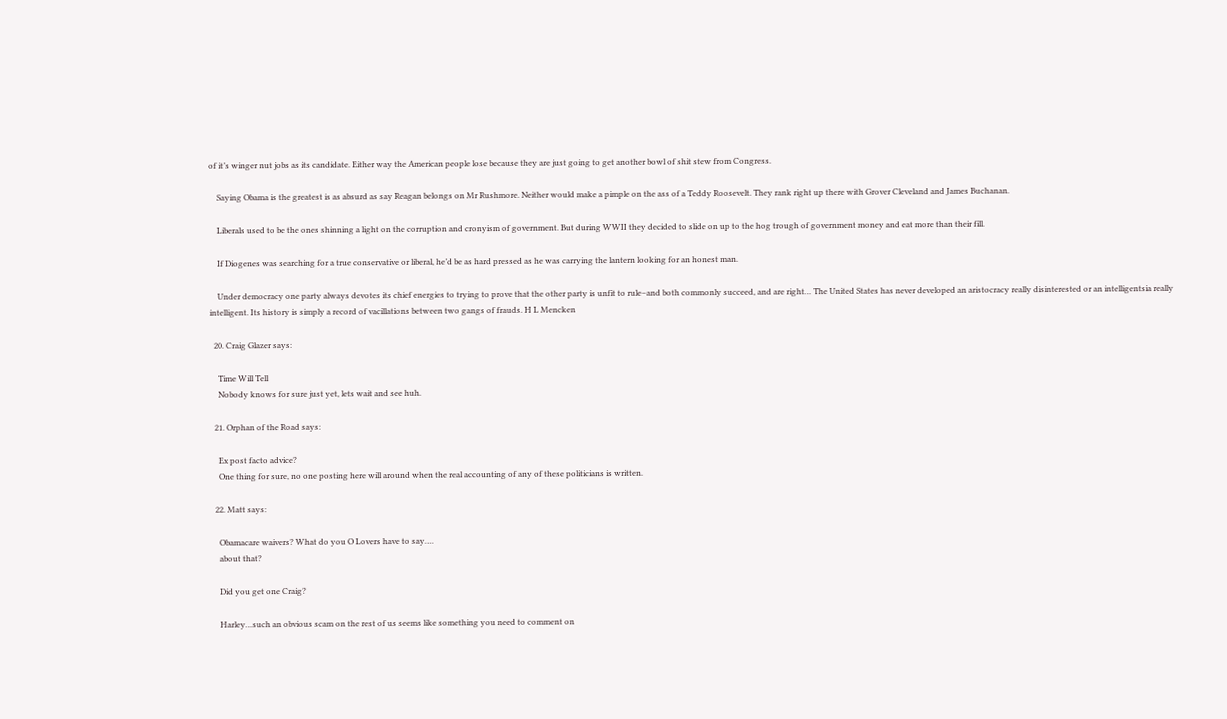of it’s winger nut jobs as its candidate. Either way the American people lose because they are just going to get another bowl of shit stew from Congress.

    Saying Obama is the greatest is as absurd as say Reagan belongs on Mr Rushmore. Neither would make a pimple on the ass of a Teddy Roosevelt. They rank right up there with Grover Cleveland and James Buchanan.

    Liberals used to be the ones shinning a light on the corruption and cronyism of government. But during WWII they decided to slide on up to the hog trough of government money and eat more than their fill.

    If Diogenes was searching for a true conservative or liberal, he’d be as hard pressed as he was carrying the lantern looking for an honest man.

    Under democracy one party always devotes its chief energies to trying to prove that the other party is unfit to rule–and both commonly succeed, and are right… The United States has never developed an aristocracy really disinterested or an intelligentsia really intelligent. Its history is simply a record of vacillations between two gangs of frauds. H L Mencken

  20. Craig Glazer says:

    Time Will Tell
    Nobody knows for sure just yet, lets wait and see huh.

  21. Orphan of the Road says:

    Ex post facto advice?
    One thing for sure, no one posting here will around when the real accounting of any of these politicians is written.

  22. Matt says:

    Obamacare waivers? What do you O Lovers have to say….
    about that?

    Did you get one Craig?

    Harley…such an obvious scam on the rest of us seems like something you need to comment on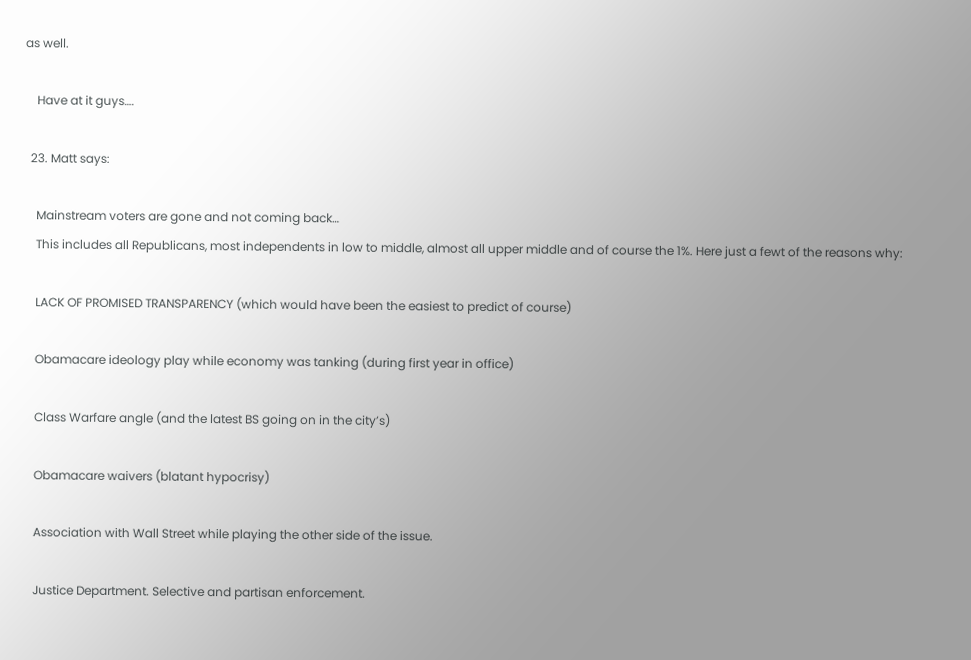as well.

    Have at it guys….

  23. Matt says:

    Mainstream voters are gone and not coming back…
    This includes all Republicans, most independents in low to middle, almost all upper middle and of course the 1%. Here just a fewt of the reasons why:

    LACK OF PROMISED TRANSPARENCY (which would have been the easiest to predict of course)

    Obamacare ideology play while economy was tanking (during first year in office)

    Class Warfare angle (and the latest BS going on in the city’s)

    Obamacare waivers (blatant hypocrisy)

    Association with Wall Street while playing the other side of the issue.

    Justice Department. Selective and partisan enforcement.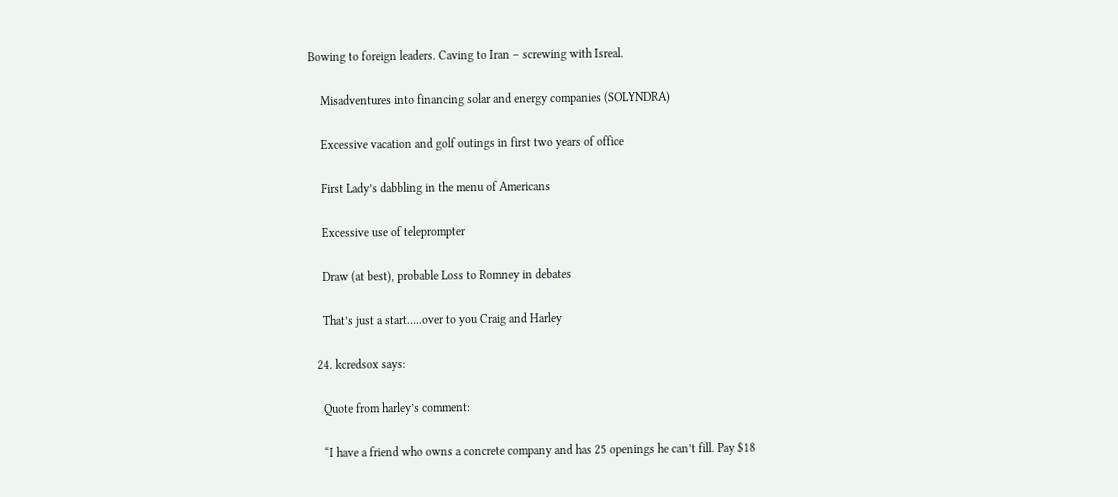Bowing to foreign leaders. Caving to Iran – screwing with Isreal.

    Misadventures into financing solar and energy companies (SOLYNDRA)

    Excessive vacation and golf outings in first two years of office

    First Lady’s dabbling in the menu of Americans

    Excessive use of teleprompter

    Draw (at best), probable Loss to Romney in debates

    That’s just a start…..over to you Craig and Harley

  24. kcredsox says:

    Quote from harley’s comment:

    “I have a friend who owns a concrete company and has 25 openings he can’t fill. Pay $18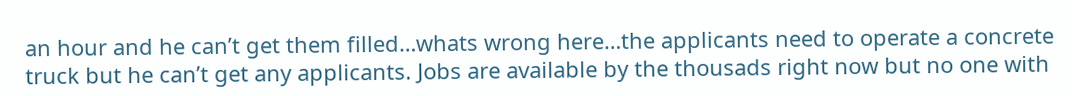an hour and he can’t get them filled…whats wrong here…the applicants need to operate a concrete truck but he can’t get any applicants. Jobs are available by the thousads right now but no one with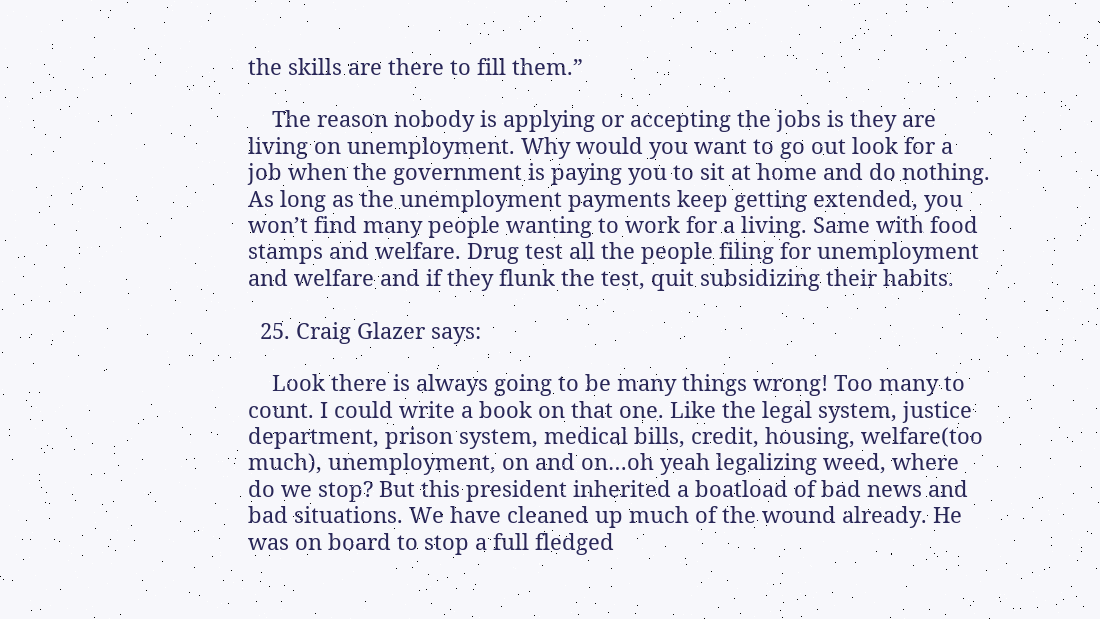the skills are there to fill them.”

    The reason nobody is applying or accepting the jobs is they are living on unemployment. Why would you want to go out look for a job when the government is paying you to sit at home and do nothing. As long as the unemployment payments keep getting extended, you won’t find many people wanting to work for a living. Same with food stamps and welfare. Drug test all the people filing for unemployment and welfare and if they flunk the test, quit subsidizing their habits.

  25. Craig Glazer says:

    Look there is always going to be many things wrong! Too many to count. I could write a book on that one. Like the legal system, justice department, prison system, medical bills, credit, housing, welfare(too much), unemployment, on and on…oh yeah legalizing weed, where do we stop? But this president inherited a boatload of bad news and bad situations. We have cleaned up much of the wound already. He was on board to stop a full fledged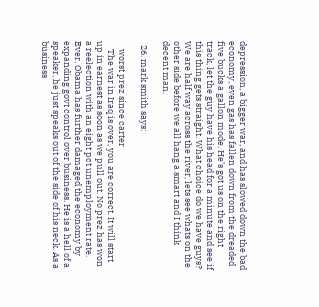depression, a bigger war, and has slowed down the bad economy, even gas has fallen down from the dreaded five bucks a gallon mode. He’s got us on the right track, let the guy have his head for a minute and see if this thing gets straight. What choice do we have guys? We are half way across the river, lets see whats on the other side before we all hang a smart and I think decent man.

  26. mark smith says:

    worst prez since carter
    The war in Iraq is over, you are correct. It will start up in earnest as soon as we pull out. No prez has won a reelection with an eight pct unemployment rate. Ever. Obama has further damaged the economy by expanding govt control over business. He is a hell of a speaker, he just speaks out of the side of his neck. As a business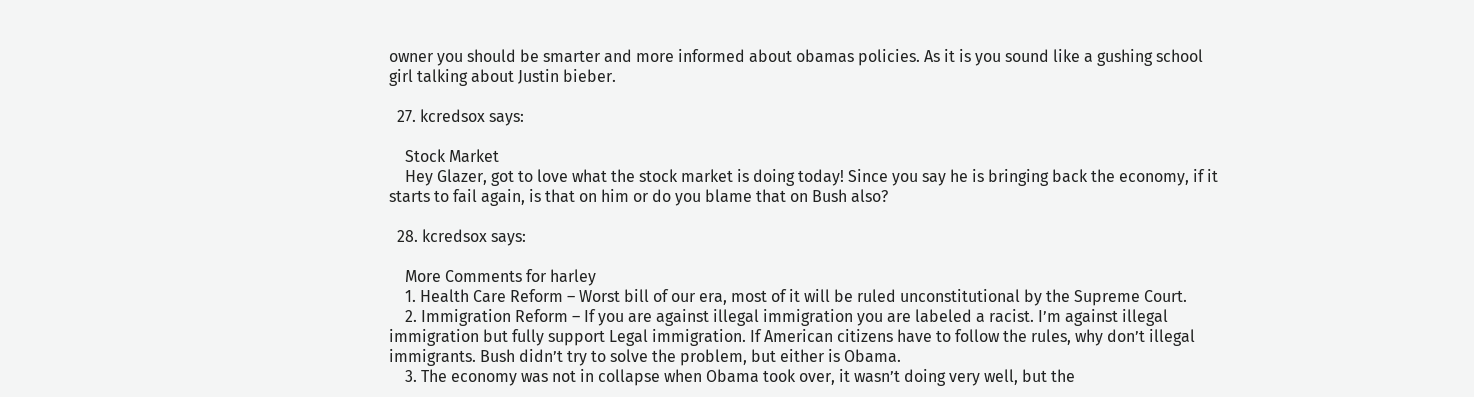owner you should be smarter and more informed about obamas policies. As it is you sound like a gushing school girl talking about Justin bieber.

  27. kcredsox says:

    Stock Market
    Hey Glazer, got to love what the stock market is doing today! Since you say he is bringing back the economy, if it starts to fail again, is that on him or do you blame that on Bush also?

  28. kcredsox says:

    More Comments for harley
    1. Health Care Reform – Worst bill of our era, most of it will be ruled unconstitutional by the Supreme Court.
    2. Immigration Reform – If you are against illegal immigration you are labeled a racist. I’m against illegal immigration but fully support Legal immigration. If American citizens have to follow the rules, why don’t illegal immigrants. Bush didn’t try to solve the problem, but either is Obama.
    3. The economy was not in collapse when Obama took over, it wasn’t doing very well, but the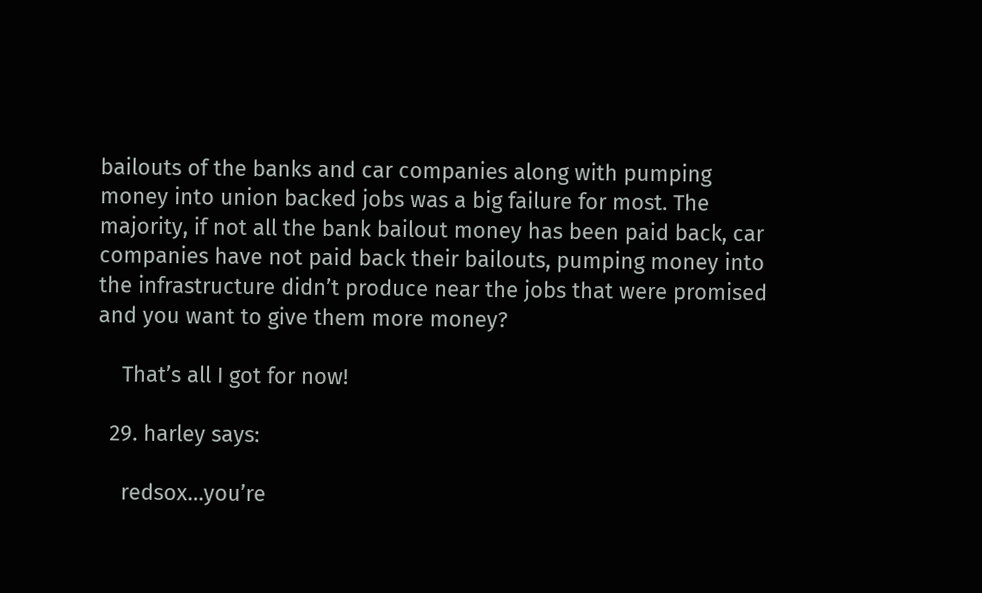bailouts of the banks and car companies along with pumping money into union backed jobs was a big failure for most. The majority, if not all the bank bailout money has been paid back, car companies have not paid back their bailouts, pumping money into the infrastructure didn’t produce near the jobs that were promised and you want to give them more money?

    That’s all I got for now!

  29. harley says:

    redsox…you’re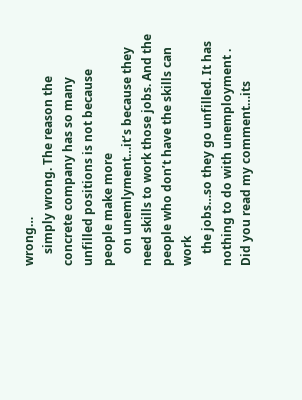wrong…
    simply wrong. The reason the concrete company has so many unfilled positions is not because people make more
    on unemlyment…it’s because they need skills to work those jobs. And the people who don’t have the skills can work
    the jobs…so they go unfilled. It has nothing to do with unemployment . Did you read my comment…its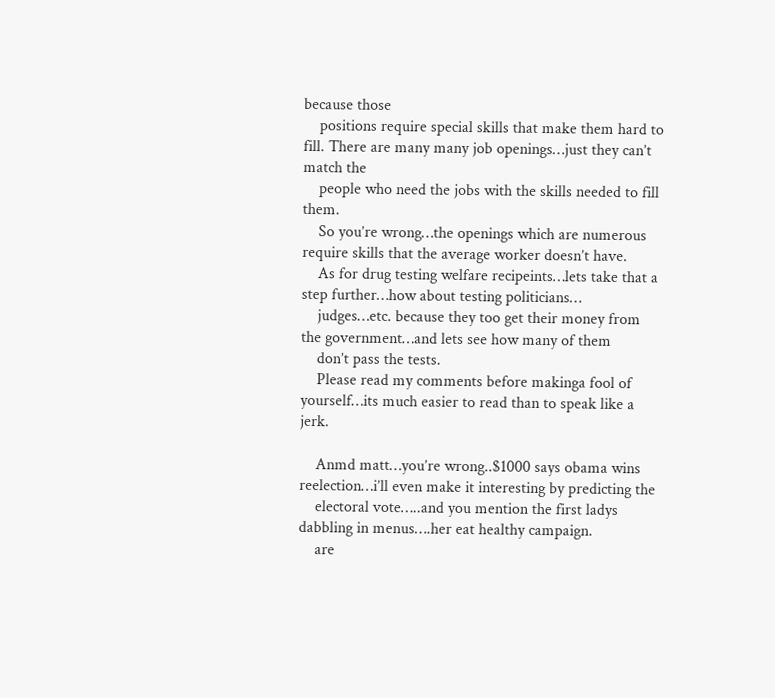because those
    positions require special skills that make them hard to fill. There are many many job openings…just they can’t match the
    people who need the jobs with the skills needed to fill them.
    So you’re wrong…the openings which are numerous require skills that the average worker doesn’t have.
    As for drug testing welfare recipeints…lets take that a step further…how about testing politicians…
    judges…etc. because they too get their money from the government…and lets see how many of them
    don’t pass the tests.
    Please read my comments before makinga fool of yourself…its much easier to read than to speak like a jerk.

    Anmd matt…you’re wrong..$1000 says obama wins reelection…i’ll even make it interesting by predicting the
    electoral vote…..and you mention the first ladys dabbling in menus….her eat healthy campaign.
    are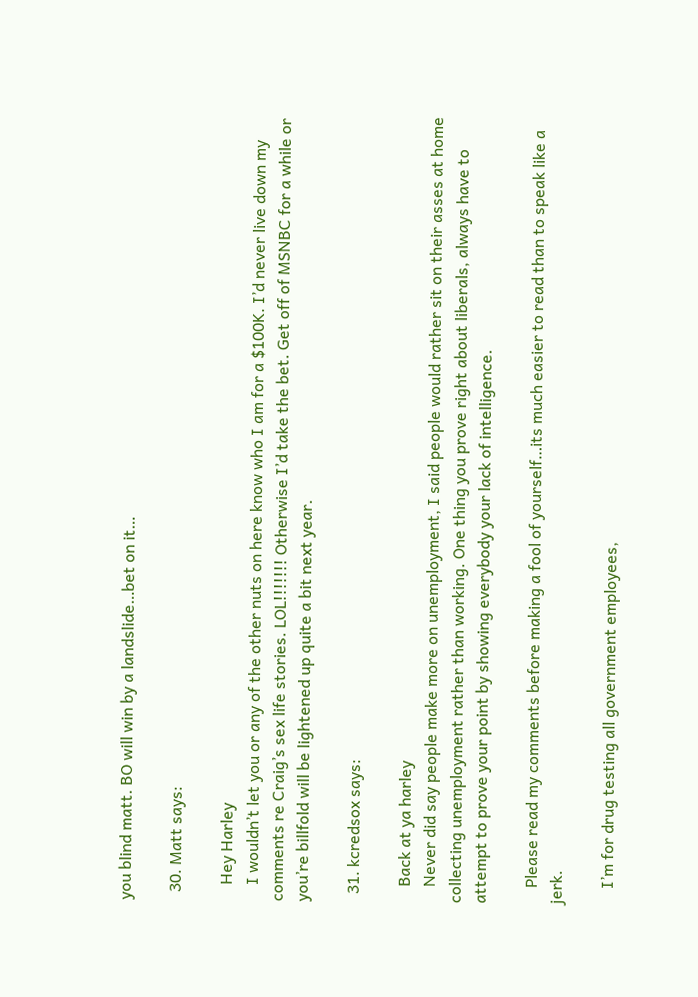you blind matt. BO will win by a landslide…bet on it…

  30. Matt says:

    Hey Harley
    I wouldn’t let you or any of the other nuts on here know who I am for a $100K. I’d never live down my comments re Craig’s sex life stories. LOL!!!!!!! Otherwise I’d take the bet. Get off of MSNBC for a while or you’re billfold will be lightened up quite a bit next year.

  31. kcredsox says:

    Back at ya harley
    Never did say people make more on unemployment, I said people would rather sit on their asses at home collecting unemployment rather than working. One thing you prove right about liberals, always have to attempt to prove your point by showing everybody your lack of intelligence.

    Please read my comments before making a fool of yourself…its much easier to read than to speak like a jerk.

    I’m for drug testing all government employees,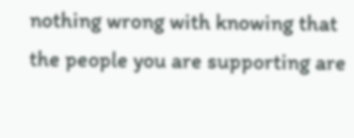nothing wrong with knowing that the people you are supporting are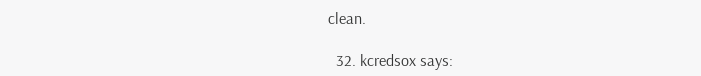clean.

  32. kcredsox says: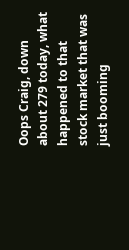Oops Craig, down about 279 today, what happened to that stock market that was just booming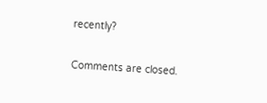recently?

Comments are closed.